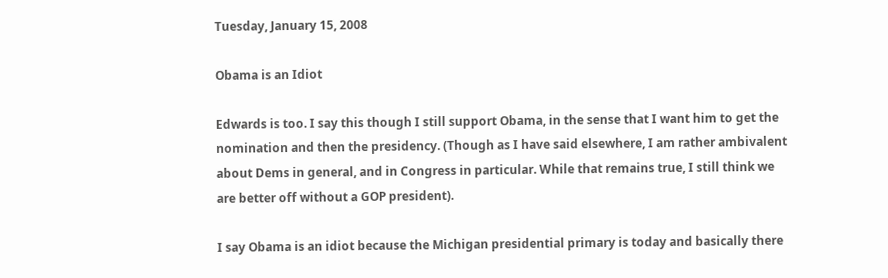Tuesday, January 15, 2008

Obama is an Idiot

Edwards is too. I say this though I still support Obama, in the sense that I want him to get the nomination and then the presidency. (Though as I have said elsewhere, I am rather ambivalent about Dems in general, and in Congress in particular. While that remains true, I still think we are better off without a GOP president).

I say Obama is an idiot because the Michigan presidential primary is today and basically there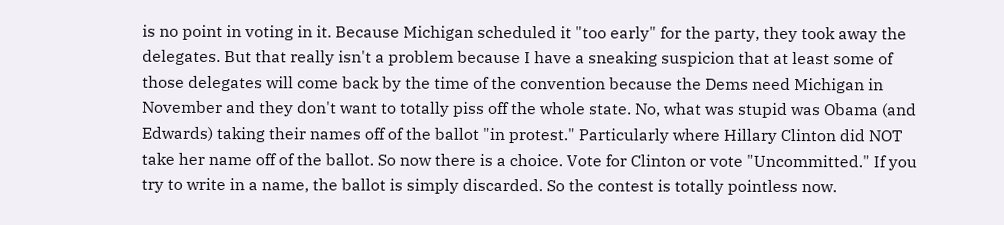is no point in voting in it. Because Michigan scheduled it "too early" for the party, they took away the delegates. But that really isn't a problem because I have a sneaking suspicion that at least some of those delegates will come back by the time of the convention because the Dems need Michigan in November and they don't want to totally piss off the whole state. No, what was stupid was Obama (and Edwards) taking their names off of the ballot "in protest." Particularly where Hillary Clinton did NOT take her name off of the ballot. So now there is a choice. Vote for Clinton or vote "Uncommitted." If you try to write in a name, the ballot is simply discarded. So the contest is totally pointless now.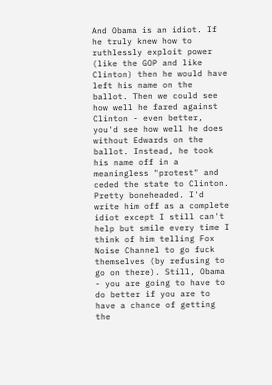And Obama is an idiot. If he truly knew how to ruthlessly exploit power (like the GOP and like Clinton) then he would have left his name on the ballot. Then we could see how well he fared against Clinton - even better, you'd see how well he does without Edwards on the ballot. Instead, he took his name off in a meaningless "protest" and ceded the state to Clinton. Pretty boneheaded. I'd write him off as a complete idiot except I still can't help but smile every time I think of him telling Fox Noise Channel to go fuck themselves (by refusing to go on there). Still, Obama - you are going to have to do better if you are to have a chance of getting the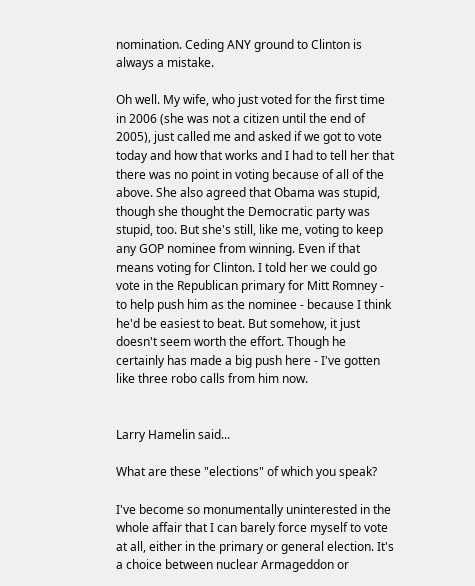nomination. Ceding ANY ground to Clinton is always a mistake.

Oh well. My wife, who just voted for the first time in 2006 (she was not a citizen until the end of 2005), just called me and asked if we got to vote today and how that works and I had to tell her that there was no point in voting because of all of the above. She also agreed that Obama was stupid, though she thought the Democratic party was stupid, too. But she's still, like me, voting to keep any GOP nominee from winning. Even if that means voting for Clinton. I told her we could go vote in the Republican primary for Mitt Romney - to help push him as the nominee - because I think he'd be easiest to beat. But somehow, it just doesn't seem worth the effort. Though he certainly has made a big push here - I've gotten like three robo calls from him now.


Larry Hamelin said...

What are these "elections" of which you speak?

I've become so monumentally uninterested in the whole affair that I can barely force myself to vote at all, either in the primary or general election. It's a choice between nuclear Armageddon or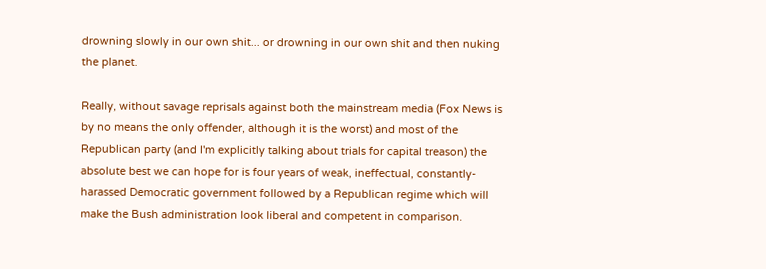drowning slowly in our own shit... or drowning in our own shit and then nuking the planet.

Really, without savage reprisals against both the mainstream media (Fox News is by no means the only offender, although it is the worst) and most of the Republican party (and I'm explicitly talking about trials for capital treason) the absolute best we can hope for is four years of weak, ineffectual, constantly-harassed Democratic government followed by a Republican regime which will make the Bush administration look liberal and competent in comparison.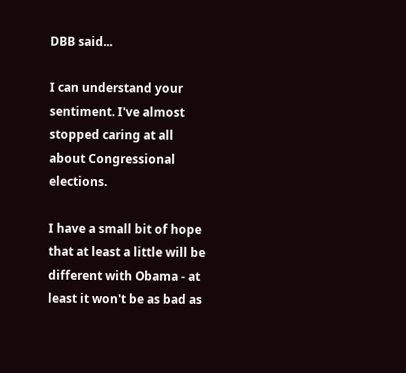DBB said...

I can understand your sentiment. I've almost stopped caring at all about Congressional elections.

I have a small bit of hope that at least a little will be different with Obama - at least it won't be as bad as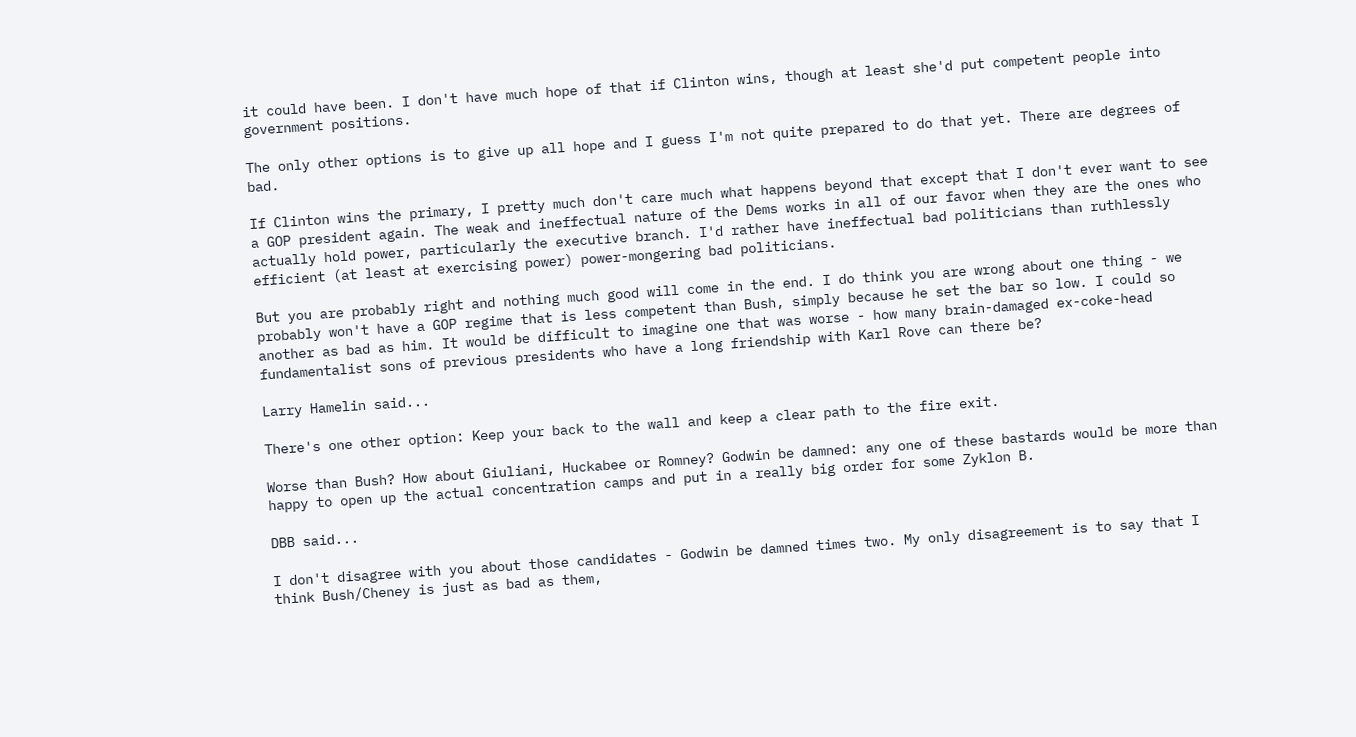it could have been. I don't have much hope of that if Clinton wins, though at least she'd put competent people into government positions.

The only other options is to give up all hope and I guess I'm not quite prepared to do that yet. There are degrees of bad.

If Clinton wins the primary, I pretty much don't care much what happens beyond that except that I don't ever want to see a GOP president again. The weak and ineffectual nature of the Dems works in all of our favor when they are the ones who actually hold power, particularly the executive branch. I'd rather have ineffectual bad politicians than ruthlessly efficient (at least at exercising power) power-mongering bad politicians.

But you are probably right and nothing much good will come in the end. I do think you are wrong about one thing - we probably won't have a GOP regime that is less competent than Bush, simply because he set the bar so low. I could so another as bad as him. It would be difficult to imagine one that was worse - how many brain-damaged ex-coke-head fundamentalist sons of previous presidents who have a long friendship with Karl Rove can there be?

Larry Hamelin said...

There's one other option: Keep your back to the wall and keep a clear path to the fire exit.

Worse than Bush? How about Giuliani, Huckabee or Romney? Godwin be damned: any one of these bastards would be more than happy to open up the actual concentration camps and put in a really big order for some Zyklon B.

DBB said...

I don't disagree with you about those candidates - Godwin be damned times two. My only disagreement is to say that I think Bush/Cheney is just as bad as them,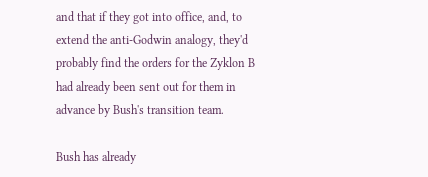and that if they got into office, and, to extend the anti-Godwin analogy, they'd probably find the orders for the Zyklon B had already been sent out for them in advance by Bush's transition team.

Bush has already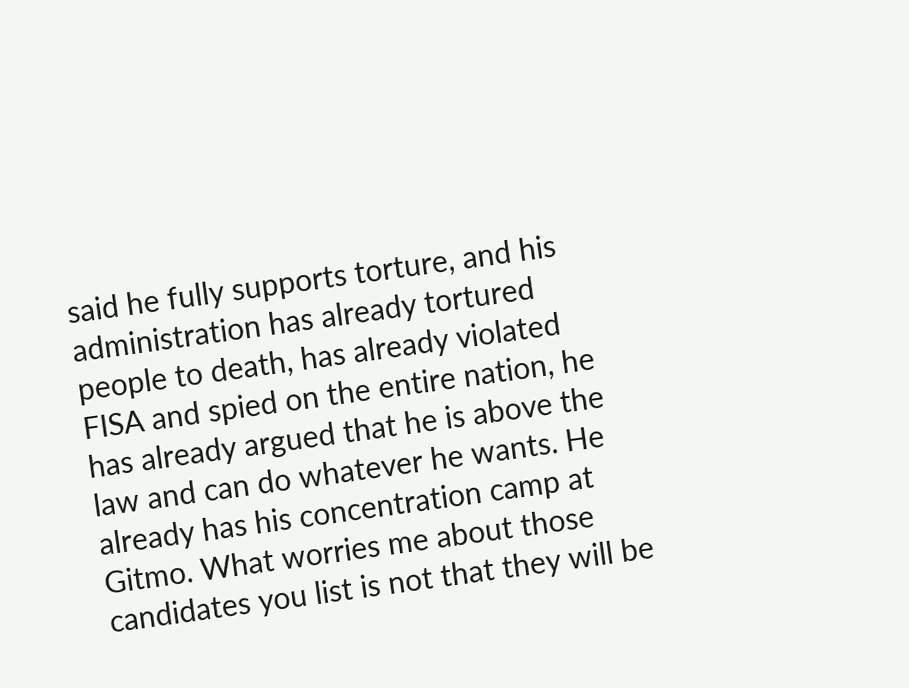said he fully supports torture, and his administration has already tortured people to death, has already violated FISA and spied on the entire nation, he has already argued that he is above the law and can do whatever he wants. He already has his concentration camp at Gitmo. What worries me about those candidates you list is not that they will be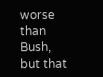worse than Bush, but that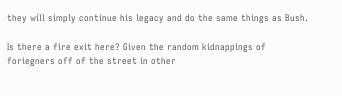they will simply continue his legacy and do the same things as Bush.

Is there a fire exit here? Given the random kidnappings of foriegners off of the street in other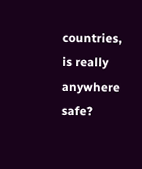countries, is really anywhere safe?